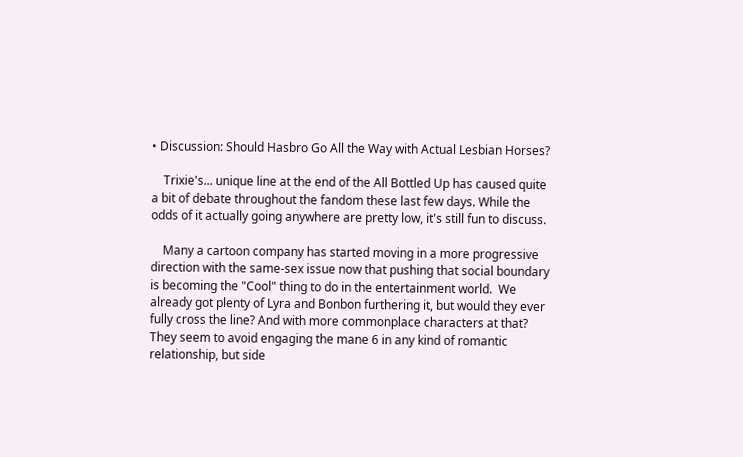• Discussion: Should Hasbro Go All the Way with Actual Lesbian Horses?

    Trixie's... unique line at the end of the All Bottled Up has caused quite a bit of debate throughout the fandom these last few days. While the odds of it actually going anywhere are pretty low, it's still fun to discuss.

    Many a cartoon company has started moving in a more progressive direction with the same-sex issue now that pushing that social boundary is becoming the "Cool" thing to do in the entertainment world.  We already got plenty of Lyra and Bonbon furthering it, but would they ever fully cross the line? And with more commonplace characters at that? They seem to avoid engaging the mane 6 in any kind of romantic relationship, but side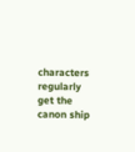characters regularly get the canon ship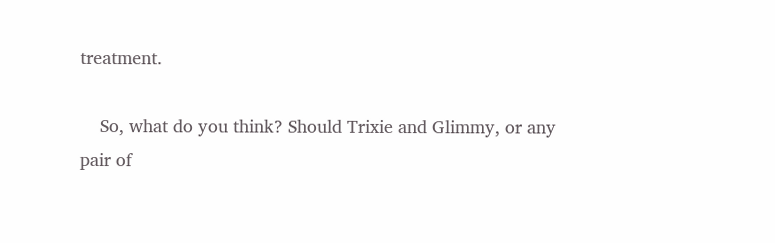treatment.

    So, what do you think? Should Trixie and Glimmy, or any pair of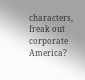characters, freak out corporate America?